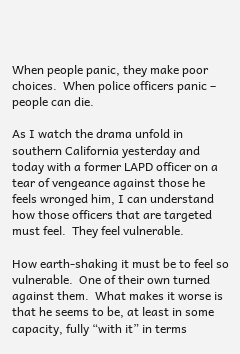When people panic, they make poor choices.  When police officers panic – people can die.

As I watch the drama unfold in southern California yesterday and today with a former LAPD officer on a tear of vengeance against those he feels wronged him, I can understand how those officers that are targeted must feel.  They feel vulnerable.

How earth-shaking it must be to feel so vulnerable.  One of their own turned against them.  What makes it worse is that he seems to be, at least in some capacity, fully “with it” in terms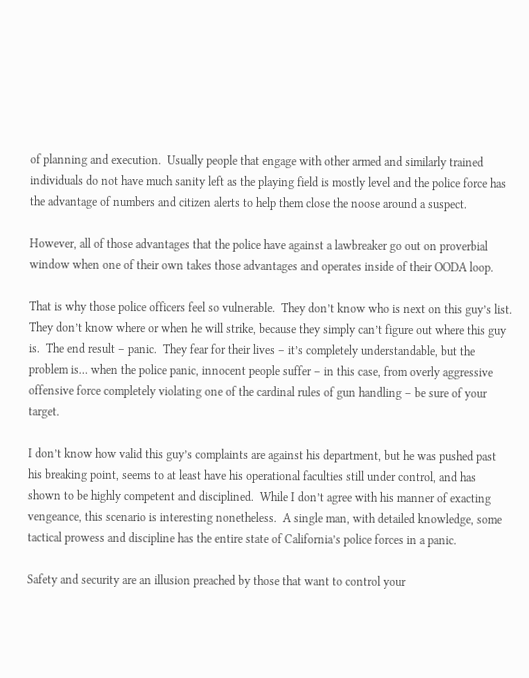of planning and execution.  Usually people that engage with other armed and similarly trained individuals do not have much sanity left as the playing field is mostly level and the police force has the advantage of numbers and citizen alerts to help them close the noose around a suspect.

However, all of those advantages that the police have against a lawbreaker go out on proverbial window when one of their own takes those advantages and operates inside of their OODA loop.

That is why those police officers feel so vulnerable.  They don’t know who is next on this guy’s list. They don’t know where or when he will strike, because they simply can’t figure out where this guy is.  The end result – panic.  They fear for their lives – it’s completely understandable, but the problem is… when the police panic, innocent people suffer – in this case, from overly aggressive offensive force completely violating one of the cardinal rules of gun handling – be sure of your target.

I don’t know how valid this guy’s complaints are against his department, but he was pushed past his breaking point, seems to at least have his operational faculties still under control, and has shown to be highly competent and disciplined.  While I don’t agree with his manner of exacting vengeance, this scenario is interesting nonetheless.  A single man, with detailed knowledge, some tactical prowess and discipline has the entire state of California’s police forces in a panic.

Safety and security are an illusion preached by those that want to control your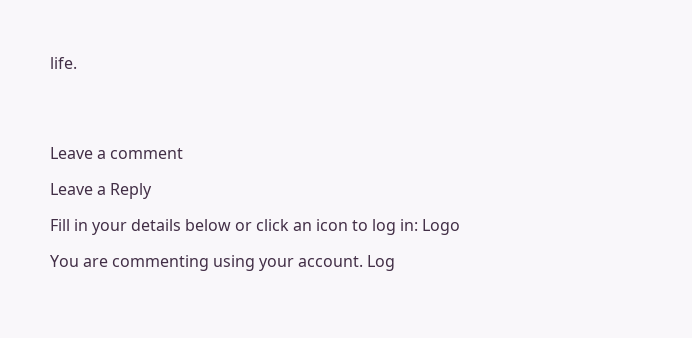life.




Leave a comment

Leave a Reply

Fill in your details below or click an icon to log in: Logo

You are commenting using your account. Log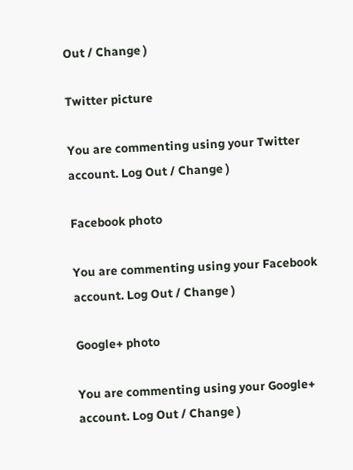Out / Change )

Twitter picture

You are commenting using your Twitter account. Log Out / Change )

Facebook photo

You are commenting using your Facebook account. Log Out / Change )

Google+ photo

You are commenting using your Google+ account. Log Out / Change )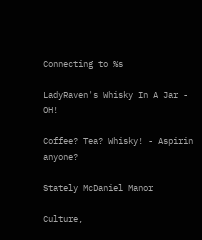Connecting to %s

LadyRaven's Whisky In A Jar - OH!

Coffee? Tea? Whisky! - Aspirin anyone?

Stately McDaniel Manor

Culture,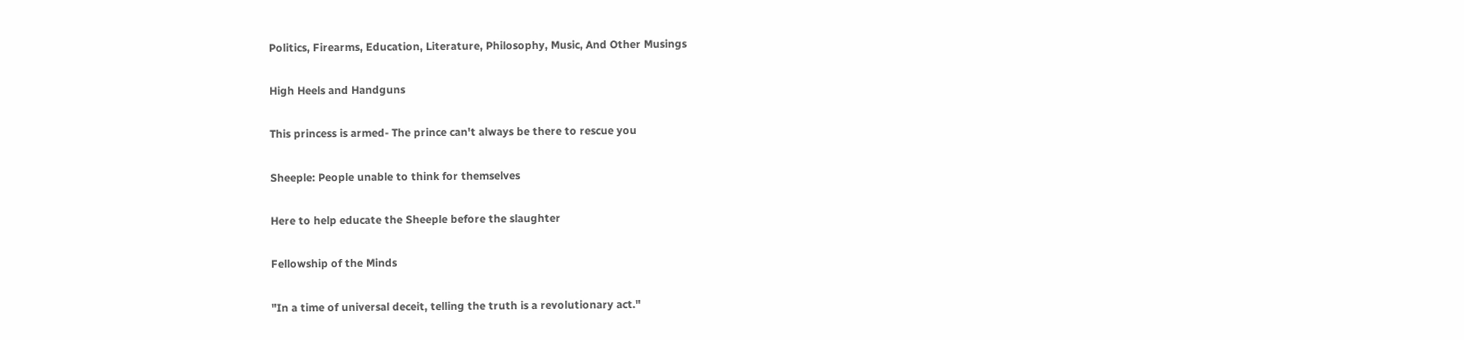Politics, Firearms, Education, Literature, Philosophy, Music, And Other Musings

High Heels and Handguns

This princess is armed- The prince can't always be there to rescue you

Sheeple: People unable to think for themselves

Here to help educate the Sheeple before the slaughter

Fellowship of the Minds

"In a time of universal deceit, telling the truth is a revolutionary act."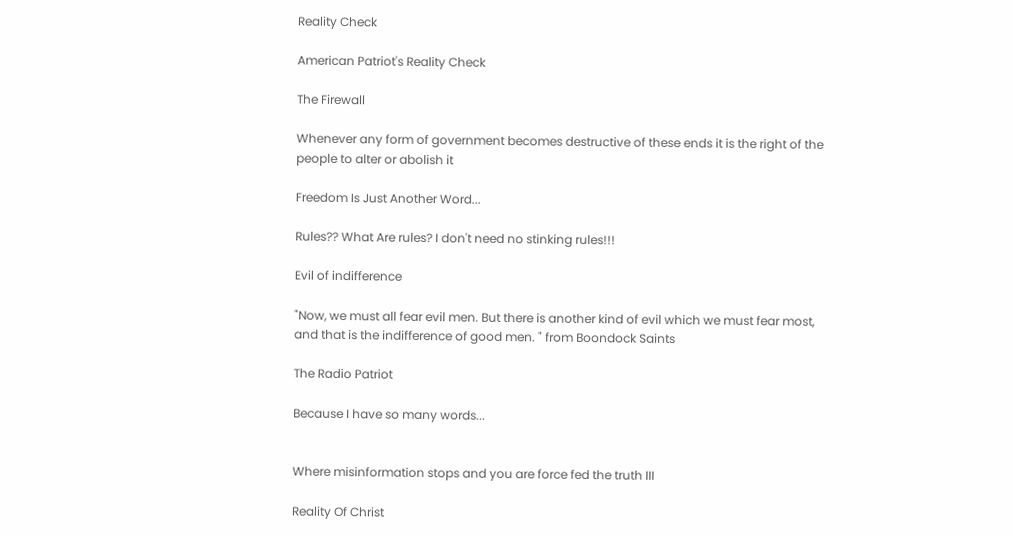Reality Check

American Patriot's Reality Check

The Firewall

Whenever any form of government becomes destructive of these ends it is the right of the people to alter or abolish it

Freedom Is Just Another Word...

Rules?? What Are rules? I don't need no stinking rules!!!

Evil of indifference

"Now, we must all fear evil men. But there is another kind of evil which we must fear most, and that is the indifference of good men. " from Boondock Saints

The Radio Patriot

Because I have so many words...


Where misinformation stops and you are force fed the truth III

Reality Of Christ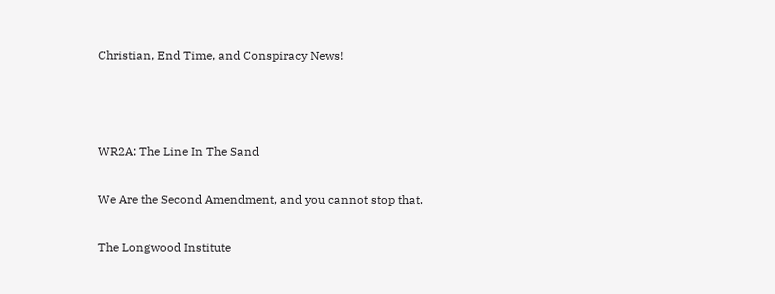Christian, End Time, and Conspiracy News!



WR2A: The Line In The Sand

We Are the Second Amendment, and you cannot stop that.

The Longwood Institute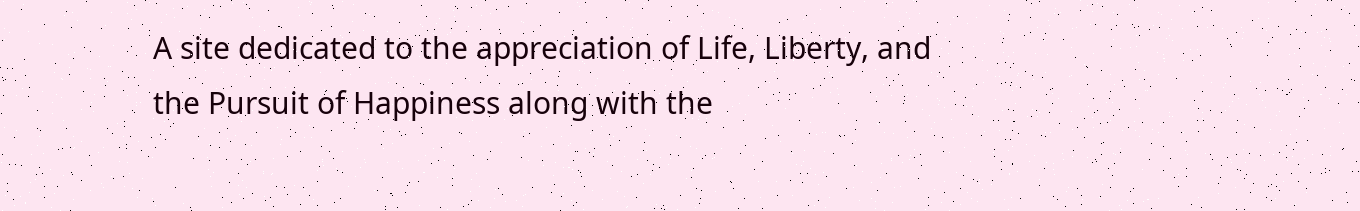A site dedicated to the appreciation of Life, Liberty, and the Pursuit of Happiness along with the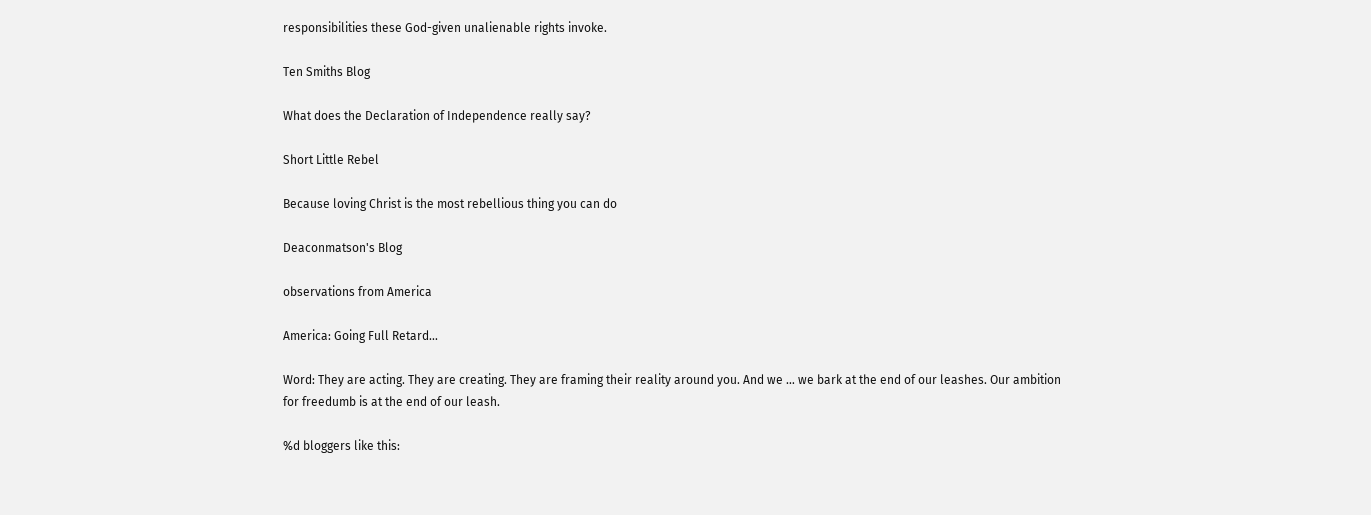responsibilities these God-given unalienable rights invoke.

Ten Smiths Blog

What does the Declaration of Independence really say?

Short Little Rebel

Because loving Christ is the most rebellious thing you can do

Deaconmatson's Blog

observations from America

America: Going Full Retard...

Word: They are acting. They are creating. They are framing their reality around you. And we … we bark at the end of our leashes. Our ambition for freedumb is at the end of our leash.

%d bloggers like this: